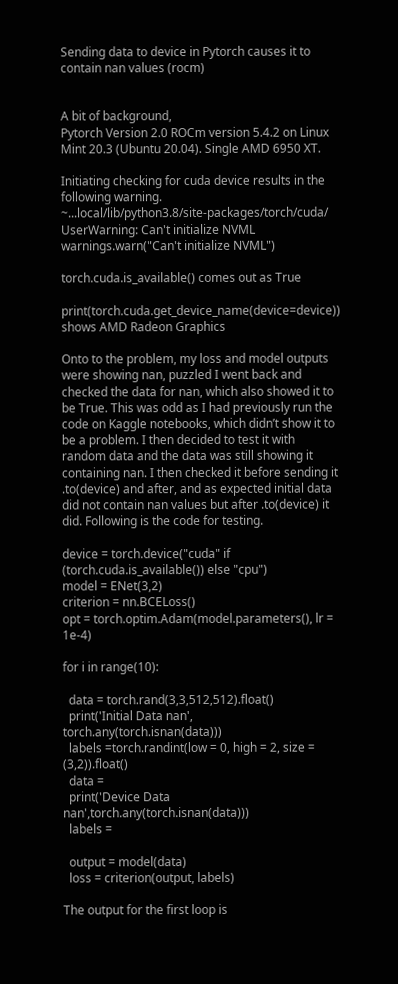Sending data to device in Pytorch causes it to contain nan values (rocm)


A bit of background,
Pytorch Version 2.0 ROCm version 5.4.2 on Linux Mint 20.3 (Ubuntu 20.04). Single AMD 6950 XT.

Initiating checking for cuda device results in the following warning.
~...local/lib/python3.8/site-packages/torch/cuda/ UserWarning: Can't initialize NVML warnings.warn("Can't initialize NVML")

torch.cuda.is_available() comes out as True

print(torch.cuda.get_device_name(device=device)) shows AMD Radeon Graphics

Onto to the problem, my loss and model outputs were showing nan, puzzled I went back and checked the data for nan, which also showed it to be True. This was odd as I had previously run the code on Kaggle notebooks, which didn’t show it to be a problem. I then decided to test it with random data and the data was still showing it containing nan. I then checked it before sending it .to(device) and after, and as expected initial data did not contain nan values but after .to(device) it did. Following is the code for testing.

device = torch.device("cuda" if (torch.cuda.is_available()) else "cpu")
model = ENet(3,2)
criterion = nn.BCELoss()
opt = torch.optim.Adam(model.parameters(), lr = 1e-4)

for i in range(10):

  data = torch.rand(3,3,512,512).float()
  print('Initial Data nan', torch.any(torch.isnan(data)))
  labels =torch.randint(low = 0, high = 2, size = (3,2)).float()
  data =
  print('Device Data nan',torch.any(torch.isnan(data)))
  labels =

  output = model(data)
  loss = criterion(output, labels)

The output for the first loop is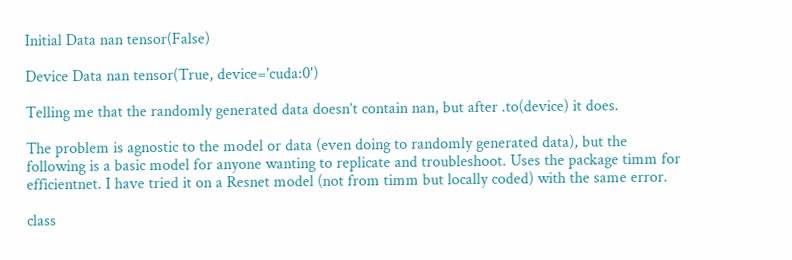Initial Data nan tensor(False)

Device Data nan tensor(True, device='cuda:0')

Telling me that the randomly generated data doesn’t contain nan, but after .to(device) it does.

The problem is agnostic to the model or data (even doing to randomly generated data), but the following is a basic model for anyone wanting to replicate and troubleshoot. Uses the package timm for efficientnet. I have tried it on a Resnet model (not from timm but locally coded) with the same error.

class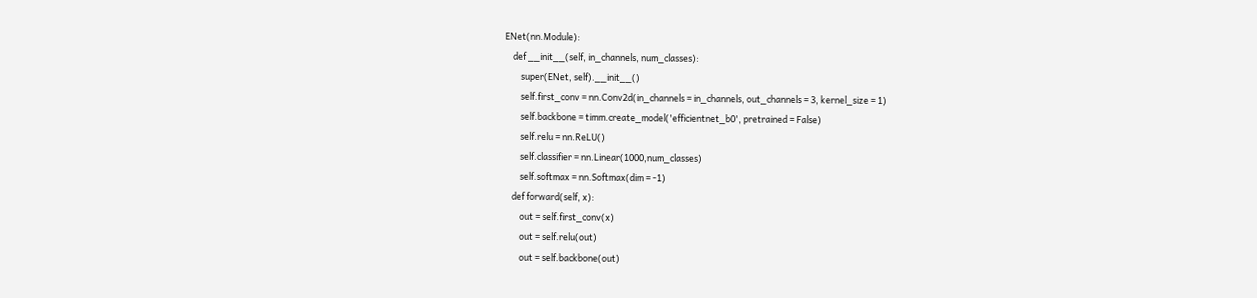ENet(nn.Module):
    def __init__(self, in_channels, num_classes):
        super(ENet, self).__init__()
        self.first_conv = nn.Conv2d(in_channels = in_channels, out_channels = 3, kernel_size = 1)
        self.backbone = timm.create_model('efficientnet_b0', pretrained = False)
        self.relu = nn.ReLU()
        self.classifier = nn.Linear(1000,num_classes)
        self.softmax = nn.Softmax(dim = -1)
    def forward(self, x):
        out = self.first_conv(x)
        out = self.relu(out)
        out = self.backbone(out)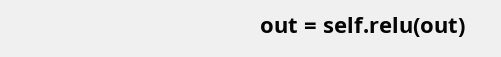out = self.relu(out)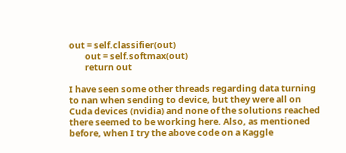out = self.classifier(out)
        out = self.softmax(out)
        return out

I have seen some other threads regarding data turning to nan when sending to device, but they were all on Cuda devices (nvidia) and none of the solutions reached there seemed to be working here. Also, as mentioned before, when I try the above code on a Kaggle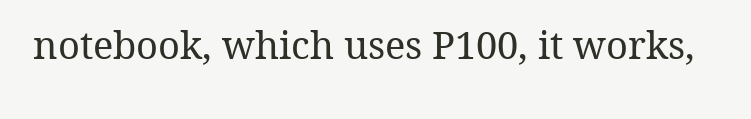notebook, which uses P100, it works,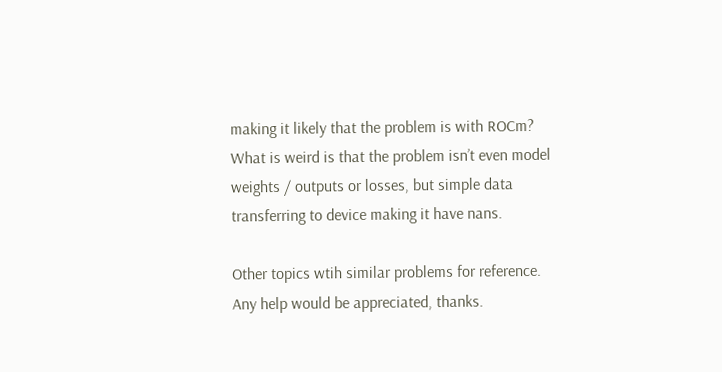making it likely that the problem is with ROCm?
What is weird is that the problem isn’t even model weights / outputs or losses, but simple data transferring to device making it have nans.

Other topics wtih similar problems for reference. Any help would be appreciated, thanks.